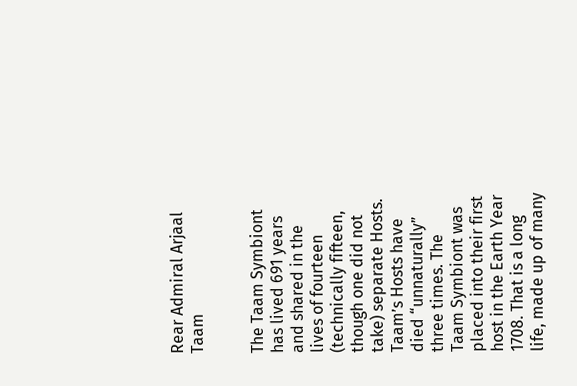Rear Admiral Arjaal Taam


The Taam Symbiont has lived 691 years and shared in the lives of fourteen (technically fifteen, though one did not take) separate Hosts. Taam’s Hosts have died “unnaturally” three times. The Taam Symbiont was placed into their first host in the Earth Year 1708. That is a long life, made up of many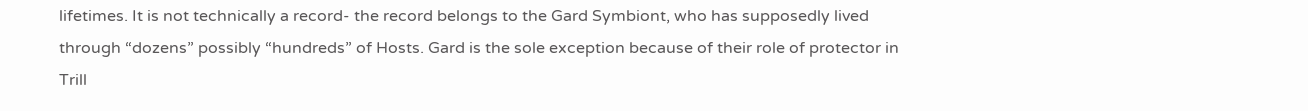lifetimes. It is not technically a record- the record belongs to the Gard Symbiont, who has supposedly lived through “dozens” possibly “hundreds” of Hosts. Gard is the sole exception because of their role of protector in Trill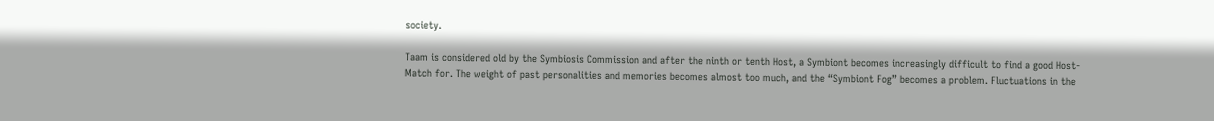society.

Taam is considered old by the Symbiosis Commission and after the ninth or tenth Host, a Symbiont becomes increasingly difficult to find a good Host-Match for. The weight of past personalities and memories becomes almost too much, and the “Symbiont Fog” becomes a problem. Fluctuations in the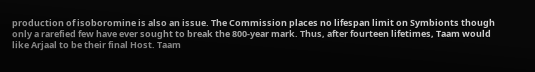production of isoboromine is also an issue. The Commission places no lifespan limit on Symbionts though only a rarefied few have ever sought to break the 800-year mark. Thus, after fourteen lifetimes, Taam would like Arjaal to be their final Host. Taam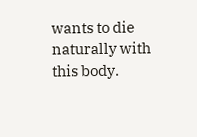wants to die naturally with this body.